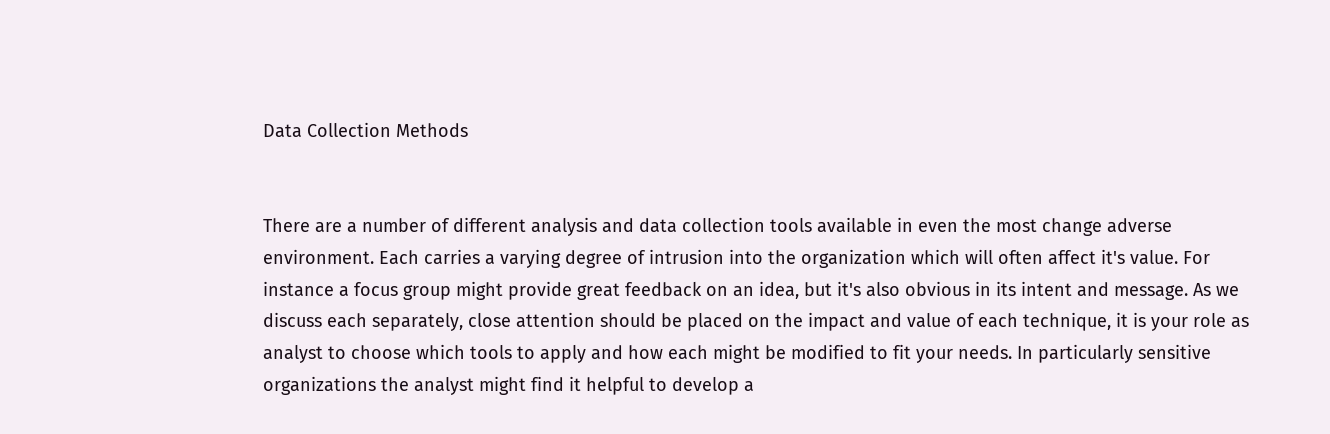Data Collection Methods


There are a number of different analysis and data collection tools available in even the most change adverse environment. Each carries a varying degree of intrusion into the organization which will often affect it's value. For instance a focus group might provide great feedback on an idea, but it's also obvious in its intent and message. As we discuss each separately, close attention should be placed on the impact and value of each technique, it is your role as analyst to choose which tools to apply and how each might be modified to fit your needs. In particularly sensitive organizations the analyst might find it helpful to develop a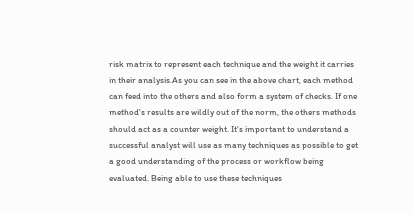risk matrix to represent each technique and the weight it carries in their analysis.As you can see in the above chart, each method can feed into the others and also form a system of checks. If one method's results are wildly out of the norm, the others methods should act as a counter weight. It's important to understand a successful analyst will use as many techniques as possible to get a good understanding of the process or workflow being evaluated. Being able to use these techniques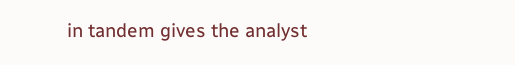in tandem gives the analyst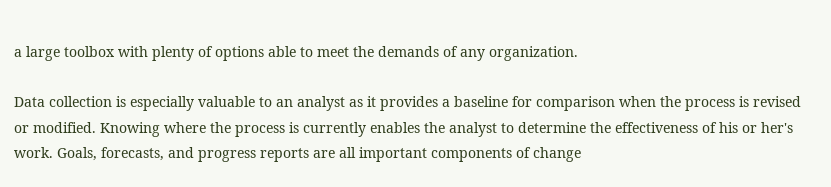a large toolbox with plenty of options able to meet the demands of any organization.

Data collection is especially valuable to an analyst as it provides a baseline for comparison when the process is revised or modified. Knowing where the process is currently enables the analyst to determine the effectiveness of his or her's work. Goals, forecasts, and progress reports are all important components of change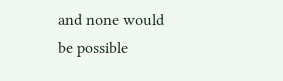and none would be possible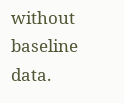without baseline data.